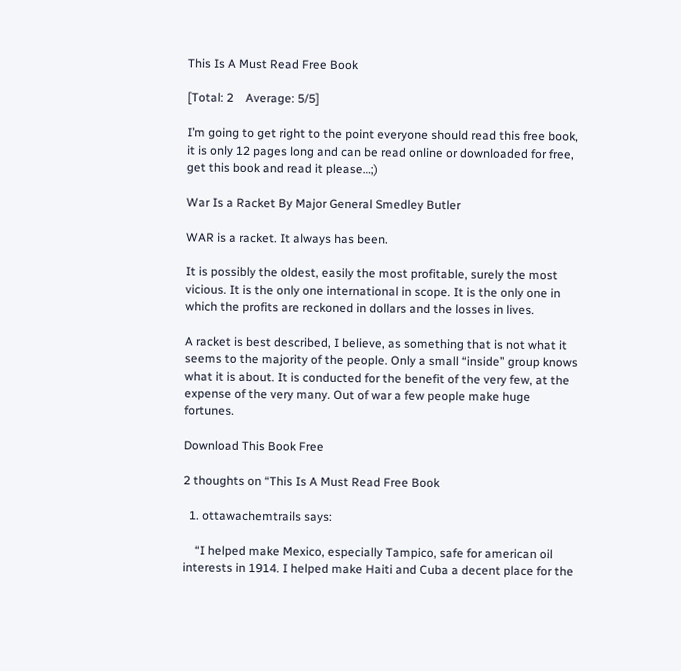This Is A Must Read Free Book

[Total: 2    Average: 5/5]

I’m going to get right to the point everyone should read this free book, it is only 12 pages long and can be read online or downloaded for free, get this book and read it please…;)

War Is a Racket By Major General Smedley Butler

WAR is a racket. It always has been.

It is possibly the oldest, easily the most profitable, surely the most vicious. It is the only one international in scope. It is the only one in which the profits are reckoned in dollars and the losses in lives.

A racket is best described, I believe, as something that is not what it seems to the majority of the people. Only a small “inside” group knows what it is about. It is conducted for the benefit of the very few, at the expense of the very many. Out of war a few people make huge fortunes.

Download This Book Free

2 thoughts on “This Is A Must Read Free Book

  1. ottawachemtrails says:

    “I helped make Mexico, especially Tampico, safe for american oil interests in 1914. I helped make Haiti and Cuba a decent place for the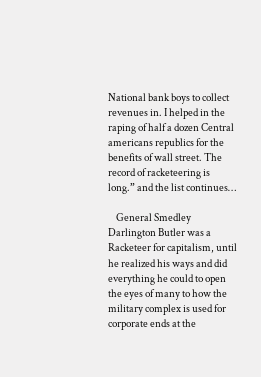National bank boys to collect revenues in. I helped in the raping of half a dozen Central americans republics for the benefits of wall street. The record of racketeering is long.” and the list continues…

    General Smedley Darlington Butler was a Racketeer for capitalism, until he realized his ways and did everything he could to open the eyes of many to how the military complex is used for corporate ends at the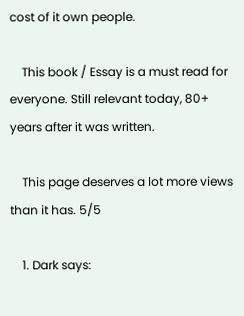cost of it own people.

    This book / Essay is a must read for everyone. Still relevant today, 80+ years after it was written.

    This page deserves a lot more views than it has. 5/5

    1. Dark says: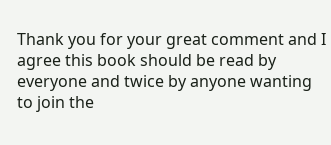Thank you for your great comment and I agree this book should be read by everyone and twice by anyone wanting to join the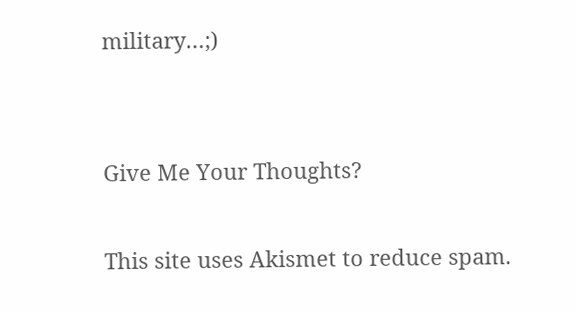military…;)


Give Me Your Thoughts?

This site uses Akismet to reduce spam.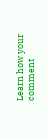Learn how your comment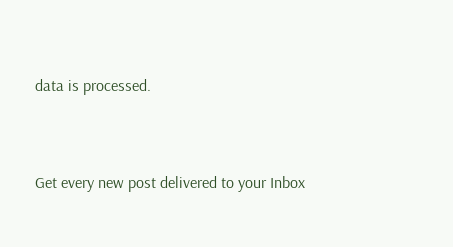data is processed.


Get every new post delivered to your Inbox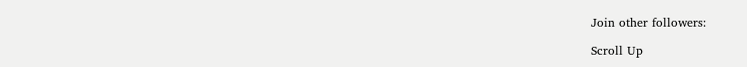Join other followers:

Scroll Up